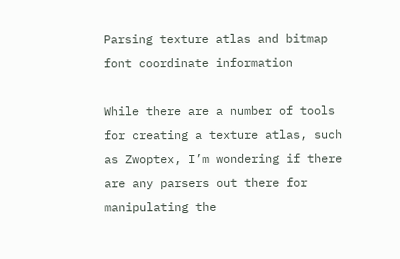Parsing texture atlas and bitmap font coordinate information

While there are a number of tools for creating a texture atlas, such as Zwoptex, I’m wondering if there are any parsers out there for manipulating the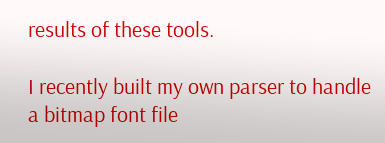results of these tools.

I recently built my own parser to handle a bitmap font file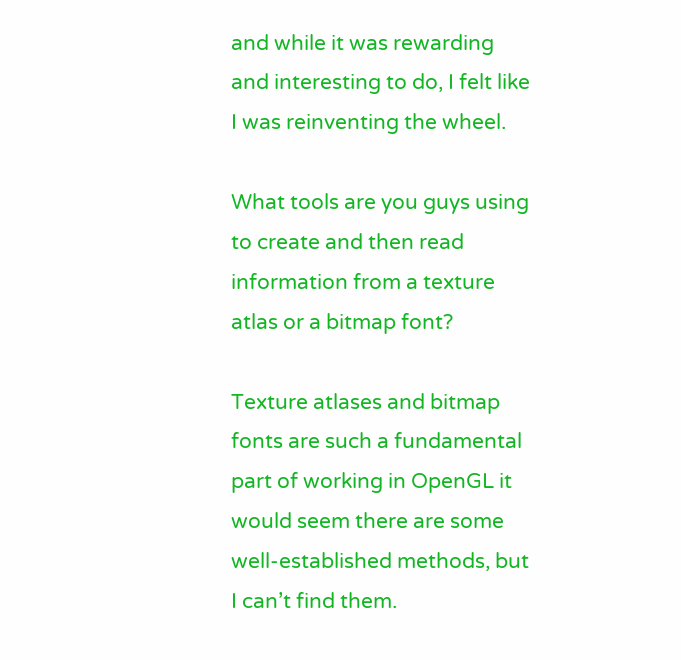and while it was rewarding and interesting to do, I felt like I was reinventing the wheel.

What tools are you guys using to create and then read information from a texture atlas or a bitmap font?

Texture atlases and bitmap fonts are such a fundamental part of working in OpenGL it would seem there are some well-established methods, but I can’t find them.